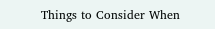Things to Consider When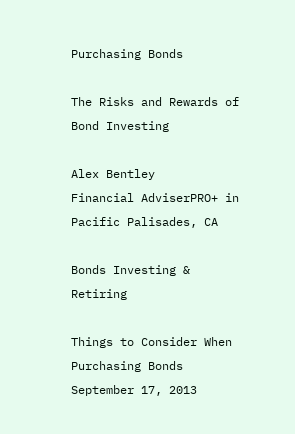Purchasing Bonds

The Risks and Rewards of Bond Investing

Alex Bentley
Financial AdviserPRO+ in Pacific Palisades, CA

Bonds Investing & Retiring

Things to Consider When Purchasing Bonds
September 17, 2013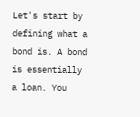Let's start by defining what a bond is. A bond is essentially a loan. You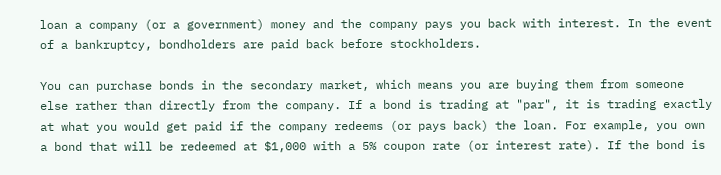loan a company (or a government) money and the company pays you back with interest. In the event of a bankruptcy, bondholders are paid back before stockholders.

You can purchase bonds in the secondary market, which means you are buying them from someone else rather than directly from the company. If a bond is trading at "par", it is trading exactly at what you would get paid if the company redeems (or pays back) the loan. For example, you own a bond that will be redeemed at $1,000 with a 5% coupon rate (or interest rate). If the bond is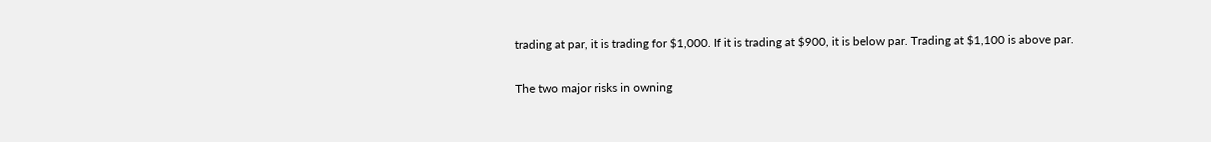trading at par, it is trading for $1,000. If it is trading at $900, it is below par. Trading at $1,100 is above par.

The two major risks in owning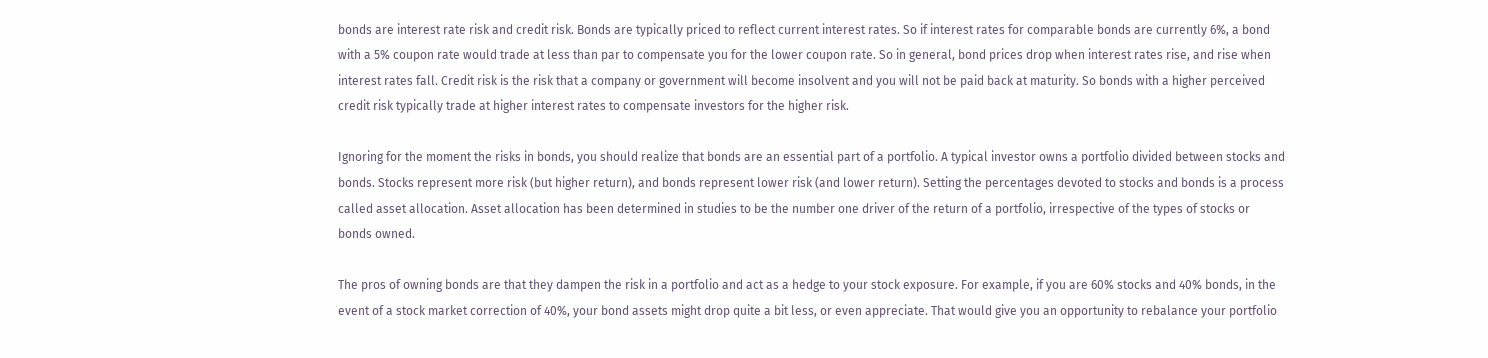bonds are interest rate risk and credit risk. Bonds are typically priced to reflect current interest rates. So if interest rates for comparable bonds are currently 6%, a bond with a 5% coupon rate would trade at less than par to compensate you for the lower coupon rate. So in general, bond prices drop when interest rates rise, and rise when interest rates fall. Credit risk is the risk that a company or government will become insolvent and you will not be paid back at maturity. So bonds with a higher perceived credit risk typically trade at higher interest rates to compensate investors for the higher risk.

Ignoring for the moment the risks in bonds, you should realize that bonds are an essential part of a portfolio. A typical investor owns a portfolio divided between stocks and bonds. Stocks represent more risk (but higher return), and bonds represent lower risk (and lower return). Setting the percentages devoted to stocks and bonds is a process called asset allocation. Asset allocation has been determined in studies to be the number one driver of the return of a portfolio, irrespective of the types of stocks or bonds owned.

The pros of owning bonds are that they dampen the risk in a portfolio and act as a hedge to your stock exposure. For example, if you are 60% stocks and 40% bonds, in the event of a stock market correction of 40%, your bond assets might drop quite a bit less, or even appreciate. That would give you an opportunity to rebalance your portfolio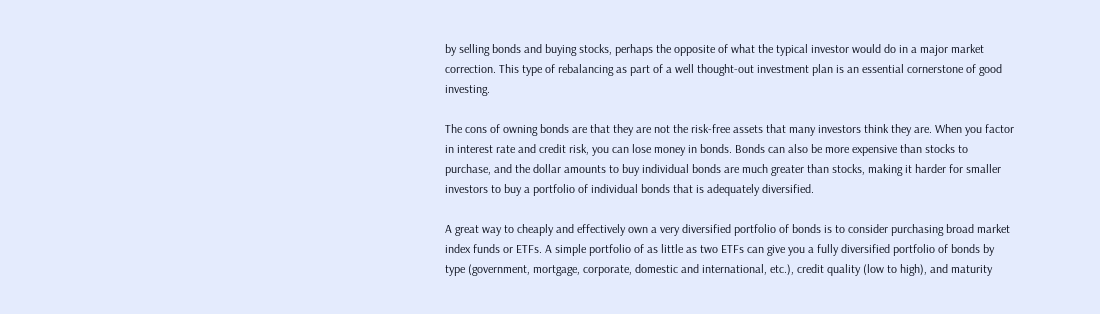by selling bonds and buying stocks, perhaps the opposite of what the typical investor would do in a major market correction. This type of rebalancing as part of a well thought-out investment plan is an essential cornerstone of good investing.

The cons of owning bonds are that they are not the risk-free assets that many investors think they are. When you factor in interest rate and credit risk, you can lose money in bonds. Bonds can also be more expensive than stocks to purchase, and the dollar amounts to buy individual bonds are much greater than stocks, making it harder for smaller investors to buy a portfolio of individual bonds that is adequately diversified.

A great way to cheaply and effectively own a very diversified portfolio of bonds is to consider purchasing broad market index funds or ETFs. A simple portfolio of as little as two ETFs can give you a fully diversified portfolio of bonds by type (government, mortgage, corporate, domestic and international, etc.), credit quality (low to high), and maturity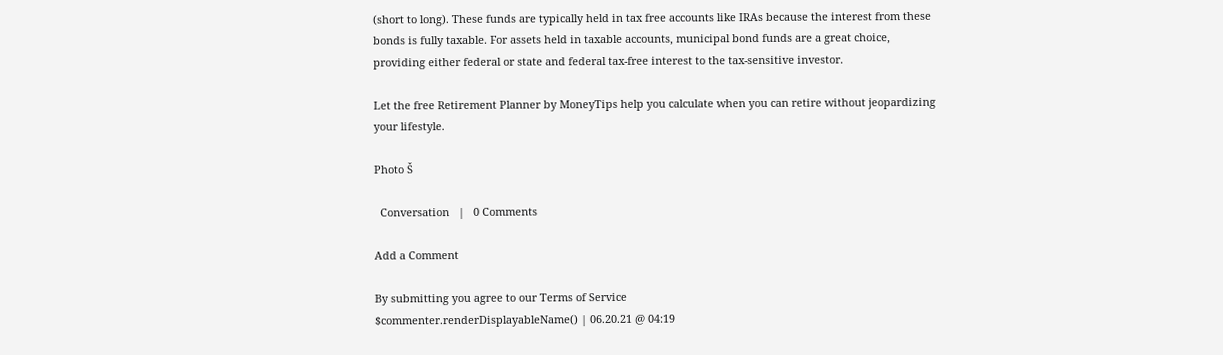(short to long). These funds are typically held in tax free accounts like IRAs because the interest from these bonds is fully taxable. For assets held in taxable accounts, municipal bond funds are a great choice, providing either federal or state and federal tax-free interest to the tax-sensitive investor.

Let the free Retirement Planner by MoneyTips help you calculate when you can retire without jeopardizing your lifestyle.

Photo Š

  Conversation   |   0 Comments

Add a Comment

By submitting you agree to our Terms of Service
$commenter.renderDisplayableName() | 06.20.21 @ 04:19